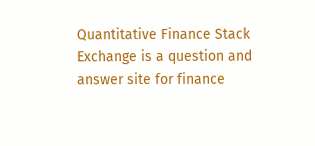Quantitative Finance Stack Exchange is a question and answer site for finance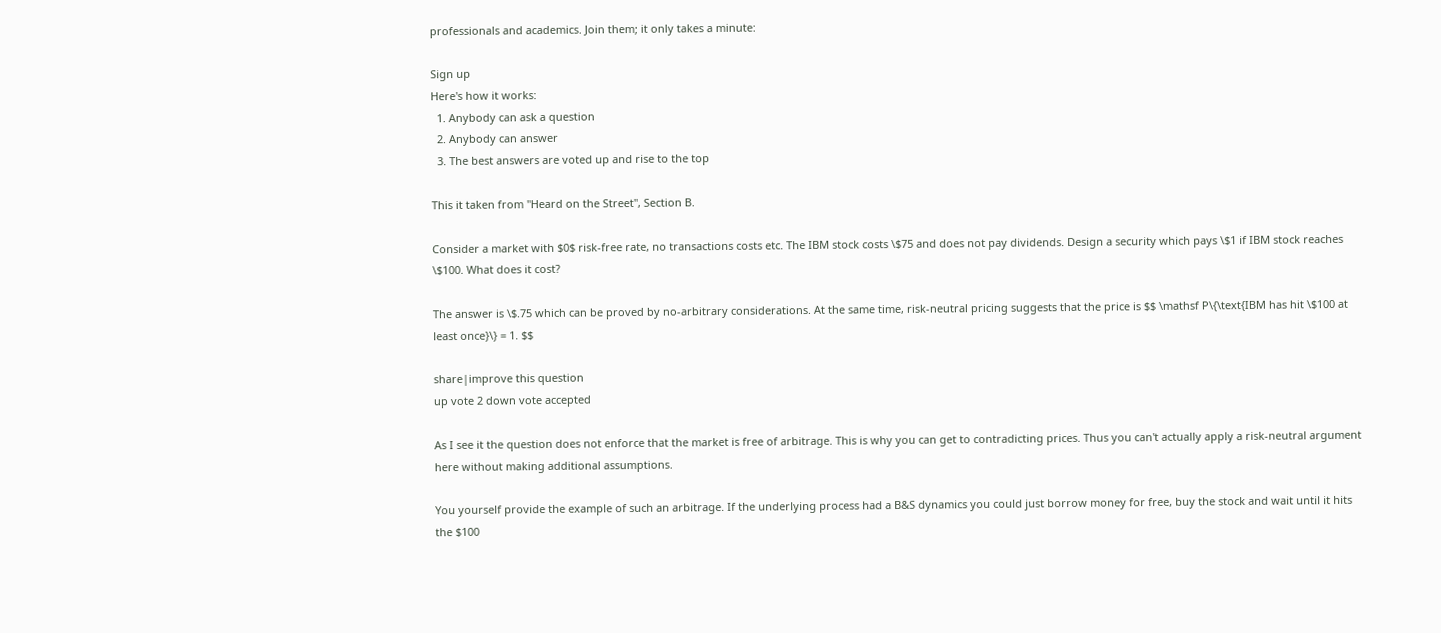professionals and academics. Join them; it only takes a minute:

Sign up
Here's how it works:
  1. Anybody can ask a question
  2. Anybody can answer
  3. The best answers are voted up and rise to the top

This it taken from "Heard on the Street", Section B.

Consider a market with $0$ risk-free rate, no transactions costs etc. The IBM stock costs \$75 and does not pay dividends. Design a security which pays \$1 if IBM stock reaches \$100. What does it cost?

The answer is \$.75 which can be proved by no-arbitrary considerations. At the same time, risk-neutral pricing suggests that the price is $$ \mathsf P\{\text{IBM has hit \$100 at least once}\} = 1. $$

share|improve this question
up vote 2 down vote accepted

As I see it the question does not enforce that the market is free of arbitrage. This is why you can get to contradicting prices. Thus you can't actually apply a risk-neutral argument here without making additional assumptions.

You yourself provide the example of such an arbitrage. If the underlying process had a B&S dynamics you could just borrow money for free, buy the stock and wait until it hits the $100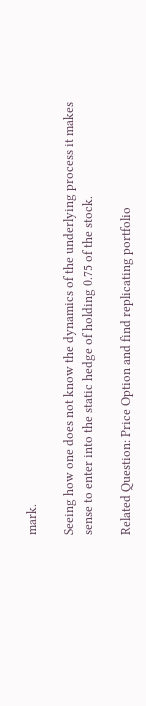mark.

Seeing how one does not know the dynamics of the underlying process it makes sense to enter into the static hedge of holding 0.75 of the stock.

Related Question: Price Option and find replicating portfolio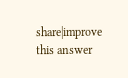share|improve this answer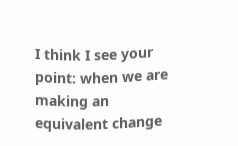I think I see your point: when we are making an equivalent change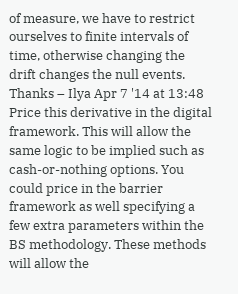of measure, we have to restrict ourselves to finite intervals of time, otherwise changing the drift changes the null events. Thanks – Ilya Apr 7 '14 at 13:48
Price this derivative in the digital framework. This will allow the same logic to be implied such as cash-or-nothing options. You could price in the barrier framework as well specifying a few extra parameters within the BS methodology. These methods will allow the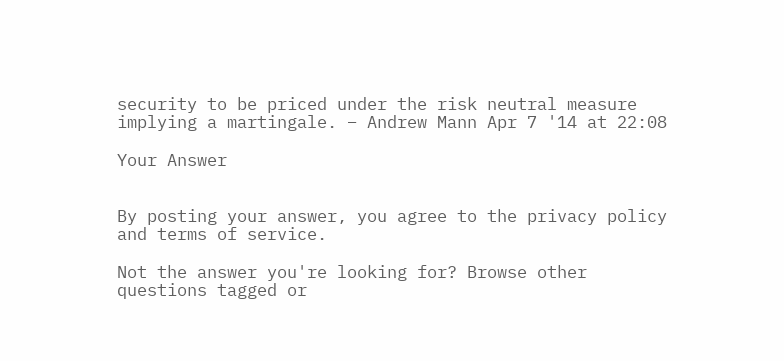security to be priced under the risk neutral measure implying a martingale. – Andrew Mann Apr 7 '14 at 22:08

Your Answer


By posting your answer, you agree to the privacy policy and terms of service.

Not the answer you're looking for? Browse other questions tagged or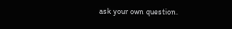ask your own question.